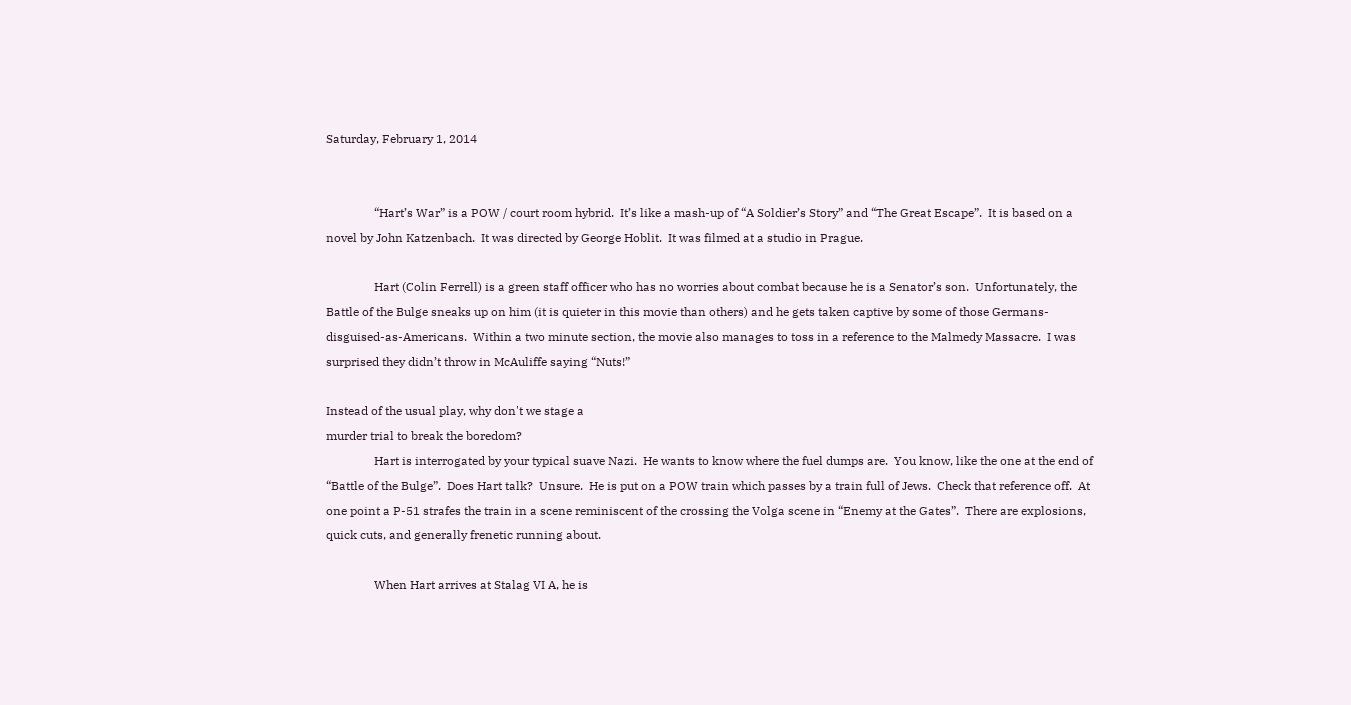Saturday, February 1, 2014


                “Hart’s War” is a POW / court room hybrid.  It’s like a mash-up of “A Soldier’s Story” and “The Great Escape”.  It is based on a novel by John Katzenbach.  It was directed by George Hoblit.  It was filmed at a studio in Prague.

                Hart (Colin Ferrell) is a green staff officer who has no worries about combat because he is a Senator’s son.  Unfortunately, the Battle of the Bulge sneaks up on him (it is quieter in this movie than others) and he gets taken captive by some of those Germans-disguised-as-Americans.  Within a two minute section, the movie also manages to toss in a reference to the Malmedy Massacre.  I was surprised they didn’t throw in McAuliffe saying “Nuts!”

Instead of the usual play, why don't we stage a
murder trial to break the boredom?
                Hart is interrogated by your typical suave Nazi.  He wants to know where the fuel dumps are.  You know, like the one at the end of  “Battle of the Bulge”.  Does Hart talk?  Unsure.  He is put on a POW train which passes by a train full of Jews.  Check that reference off.  At one point a P-51 strafes the train in a scene reminiscent of the crossing the Volga scene in “Enemy at the Gates”.  There are explosions, quick cuts, and generally frenetic running about.

                When Hart arrives at Stalag VI A, he is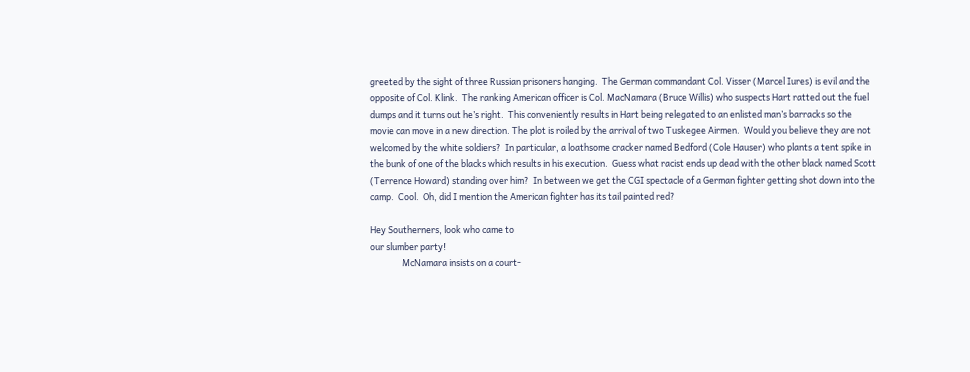greeted by the sight of three Russian prisoners hanging.  The German commandant Col. Visser (Marcel Iures) is evil and the opposite of Col. Klink.  The ranking American officer is Col. MacNamara (Bruce Willis) who suspects Hart ratted out the fuel dumps and it turns out he’s right.  This conveniently results in Hart being relegated to an enlisted man’s barracks so the movie can move in a new direction. The plot is roiled by the arrival of two Tuskegee Airmen.  Would you believe they are not welcomed by the white soldiers?  In particular, a loathsome cracker named Bedford (Cole Hauser) who plants a tent spike in the bunk of one of the blacks which results in his execution.  Guess what racist ends up dead with the other black named Scott (Terrence Howard) standing over him?  In between we get the CGI spectacle of a German fighter getting shot down into the camp.  Cool.  Oh, did I mention the American fighter has its tail painted red?

Hey Southerners, look who came to
our slumber party!
                McNamara insists on a court-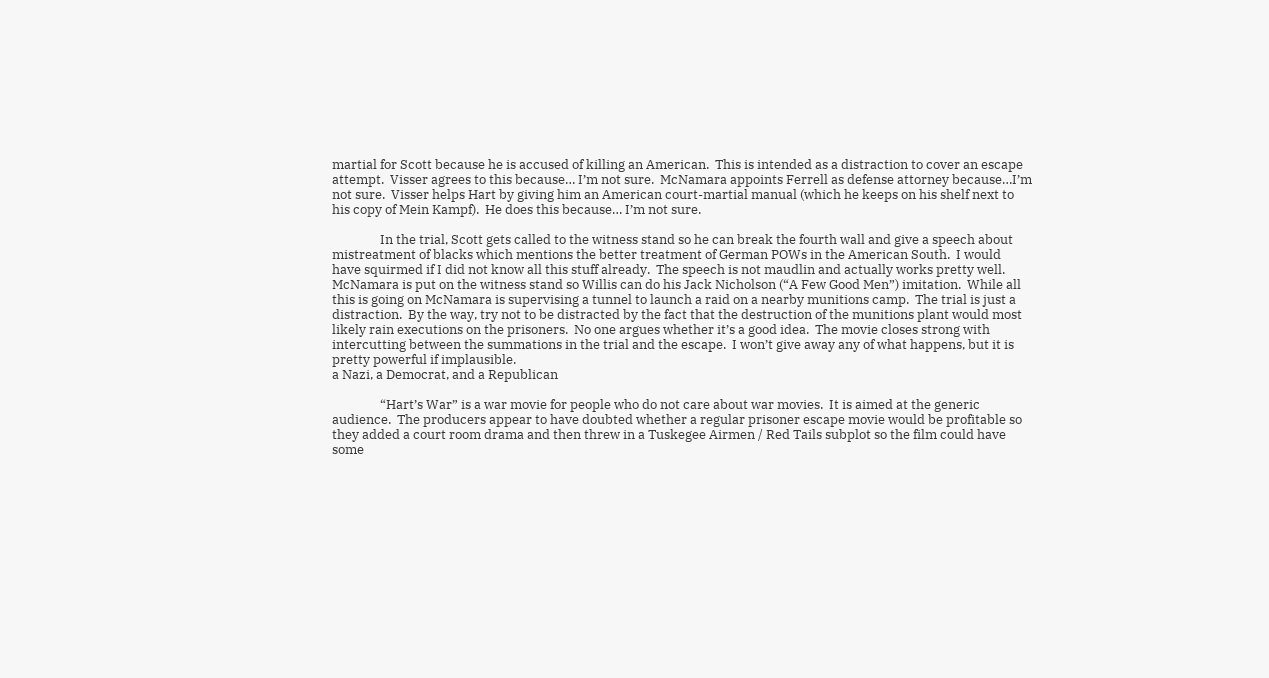martial for Scott because he is accused of killing an American.  This is intended as a distraction to cover an escape attempt.  Visser agrees to this because… I’m not sure.  McNamara appoints Ferrell as defense attorney because…I’m not sure.  Visser helps Hart by giving him an American court-martial manual (which he keeps on his shelf next to his copy of Mein Kampf).  He does this because… I’m not sure.

                In the trial, Scott gets called to the witness stand so he can break the fourth wall and give a speech about mistreatment of blacks which mentions the better treatment of German POWs in the American South.  I would have squirmed if I did not know all this stuff already.  The speech is not maudlin and actually works pretty well.  McNamara is put on the witness stand so Willis can do his Jack Nicholson (“A Few Good Men”) imitation.  While all this is going on McNamara is supervising a tunnel to launch a raid on a nearby munitions camp.  The trial is just a distraction.  By the way, try not to be distracted by the fact that the destruction of the munitions plant would most likely rain executions on the prisoners.  No one argues whether it’s a good idea.  The movie closes strong with intercutting between the summations in the trial and the escape.  I won’t give away any of what happens, but it is pretty powerful if implausible.
a Nazi, a Democrat, and a Republican

                “Hart’s War” is a war movie for people who do not care about war movies.  It is aimed at the generic audience.  The producers appear to have doubted whether a regular prisoner escape movie would be profitable so they added a court room drama and then threw in a Tuskegee Airmen / Red Tails subplot so the film could have some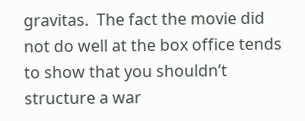gravitas.  The fact the movie did not do well at the box office tends to show that you shouldn’t structure a war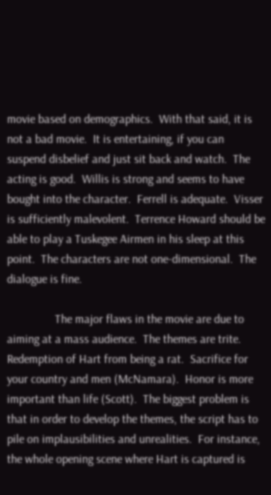movie based on demographics.  With that said, it is not a bad movie.  It is entertaining, if you can suspend disbelief and just sit back and watch.  The acting is good.  Willis is strong and seems to have bought into the character.  Ferrell is adequate.  Visser is sufficiently malevolent.  Terrence Howard should be able to play a Tuskegee Airmen in his sleep at this point.  The characters are not one-dimensional.  The dialogue is fine.

                The major flaws in the movie are due to aiming at a mass audience.  The themes are trite.  Redemption of Hart from being a rat.  Sacrifice for your country and men (McNamara).  Honor is more important than life (Scott).  The biggest problem is that in order to develop the themes, the script has to pile on implausibilities and unrealities.  For instance, the whole opening scene where Hart is captured is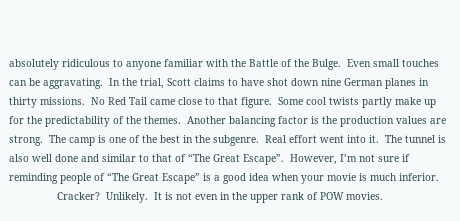absolutely ridiculous to anyone familiar with the Battle of the Bulge.  Even small touches can be aggravating.  In the trial, Scott claims to have shot down nine German planes in thirty missions.  No Red Tail came close to that figure.  Some cool twists partly make up for the predictability of the themes.  Another balancing factor is the production values are strong.  The camp is one of the best in the subgenre.  Real effort went into it.  The tunnel is also well done and similar to that of “The Great Escape”.  However, I’m not sure if reminding people of “The Great Escape” is a good idea when your movie is much inferior.
                Cracker?  Unlikely.  It is not even in the upper rank of POW movies.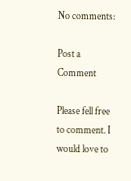No comments:

Post a Comment

Please fell free to comment. I would love to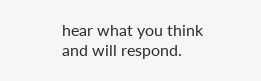hear what you think and will respond.